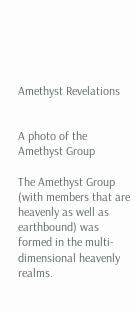Amethyst Revelations


A photo of the Amethyst Group

The Amethyst Group (with members that are heavenly as well as earthbound) was formed in the multi-dimensional heavenly realms.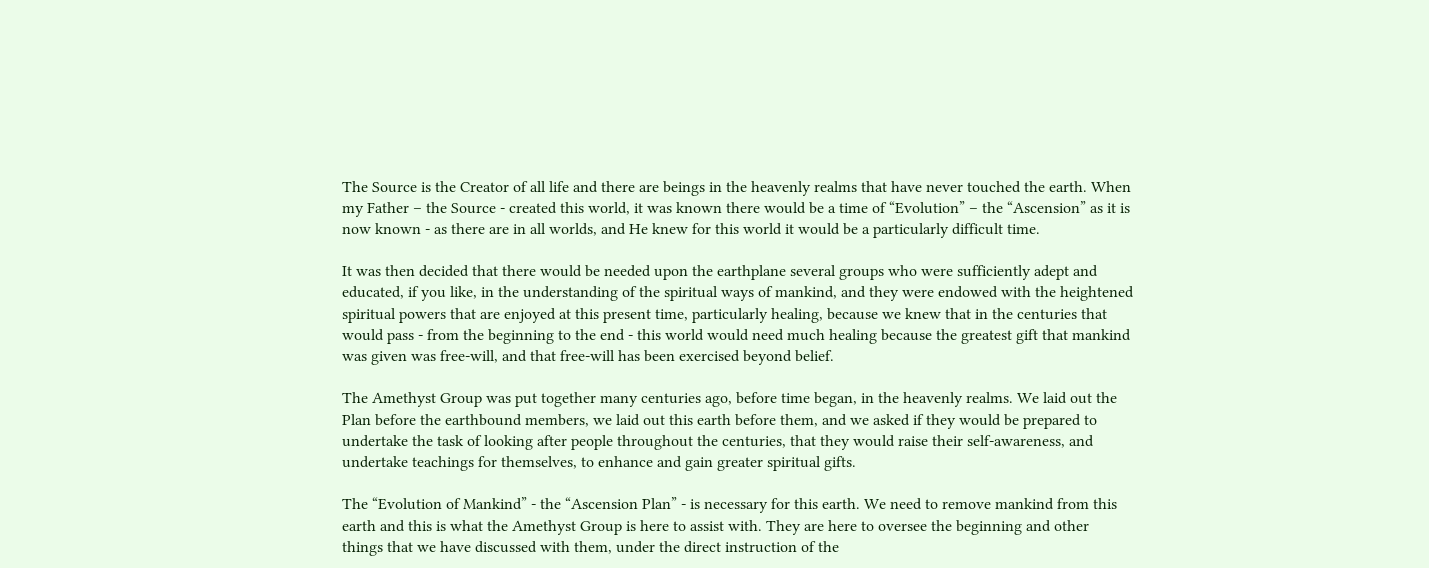The Source is the Creator of all life and there are beings in the heavenly realms that have never touched the earth. When my Father – the Source - created this world, it was known there would be a time of “Evolution” – the “Ascension” as it is now known - as there are in all worlds, and He knew for this world it would be a particularly difficult time.

It was then decided that there would be needed upon the earthplane several groups who were sufficiently adept and educated, if you like, in the understanding of the spiritual ways of mankind, and they were endowed with the heightened spiritual powers that are enjoyed at this present time, particularly healing, because we knew that in the centuries that would pass - from the beginning to the end - this world would need much healing because the greatest gift that mankind was given was free-will, and that free-will has been exercised beyond belief.

The Amethyst Group was put together many centuries ago, before time began, in the heavenly realms. We laid out the Plan before the earthbound members, we laid out this earth before them, and we asked if they would be prepared to undertake the task of looking after people throughout the centuries, that they would raise their self-awareness, and undertake teachings for themselves, to enhance and gain greater spiritual gifts.

The “Evolution of Mankind” - the “Ascension Plan” - is necessary for this earth. We need to remove mankind from this earth and this is what the Amethyst Group is here to assist with. They are here to oversee the beginning and other things that we have discussed with them, under the direct instruction of the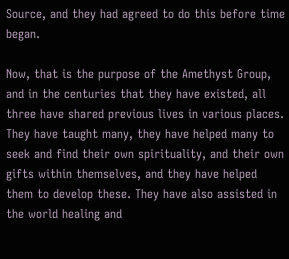Source, and they had agreed to do this before time began.

Now, that is the purpose of the Amethyst Group, and in the centuries that they have existed, all three have shared previous lives in various places. They have taught many, they have helped many to seek and find their own spirituality, and their own gifts within themselves, and they have helped them to develop these. They have also assisted in the world healing and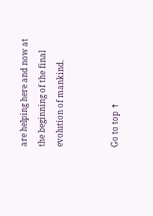are helping here and now at the beginning of the final evolution of mankind.


Go to top ↑